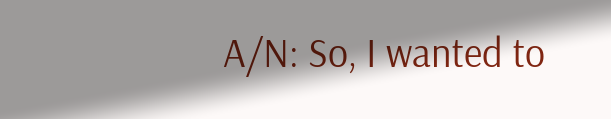A/N: So, I wanted to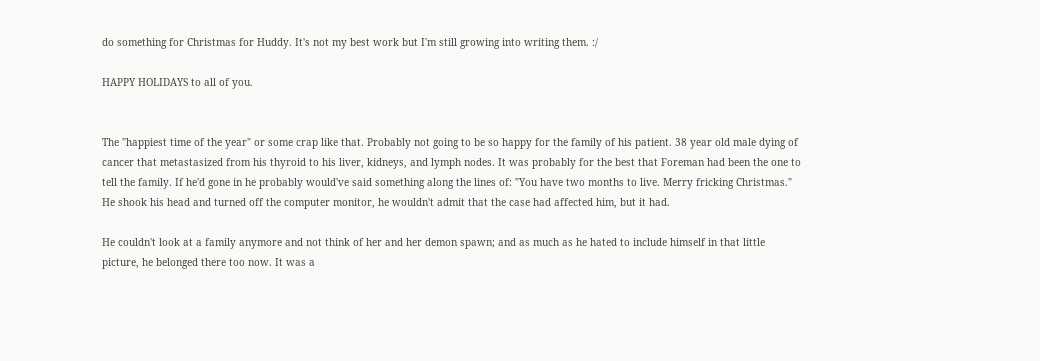do something for Christmas for Huddy. It's not my best work but I'm still growing into writing them. :/

HAPPY HOLIDAYS to all of you.


The "happiest time of the year" or some crap like that. Probably not going to be so happy for the family of his patient. 38 year old male dying of cancer that metastasized from his thyroid to his liver, kidneys, and lymph nodes. It was probably for the best that Foreman had been the one to tell the family. If he'd gone in he probably would've said something along the lines of: "You have two months to live. Merry fricking Christmas." He shook his head and turned off the computer monitor, he wouldn't admit that the case had affected him, but it had.

He couldn't look at a family anymore and not think of her and her demon spawn; and as much as he hated to include himself in that little picture, he belonged there too now. It was a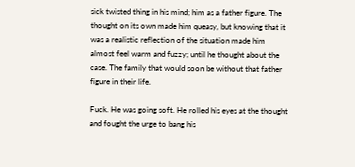sick twisted thing in his mind; him as a father figure. The thought on its own made him queasy, but knowing that it was a realistic reflection of the situation made him almost feel warm and fuzzy; until he thought about the case. The family that would soon be without that father figure in their life.

Fuck. He was going soft. He rolled his eyes at the thought and fought the urge to bang his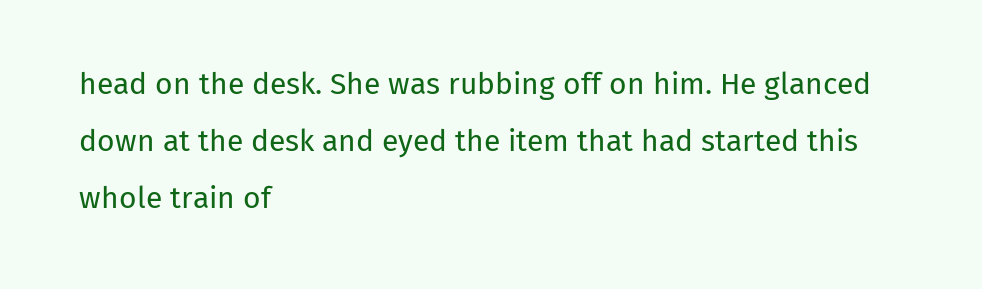head on the desk. She was rubbing off on him. He glanced down at the desk and eyed the item that had started this whole train of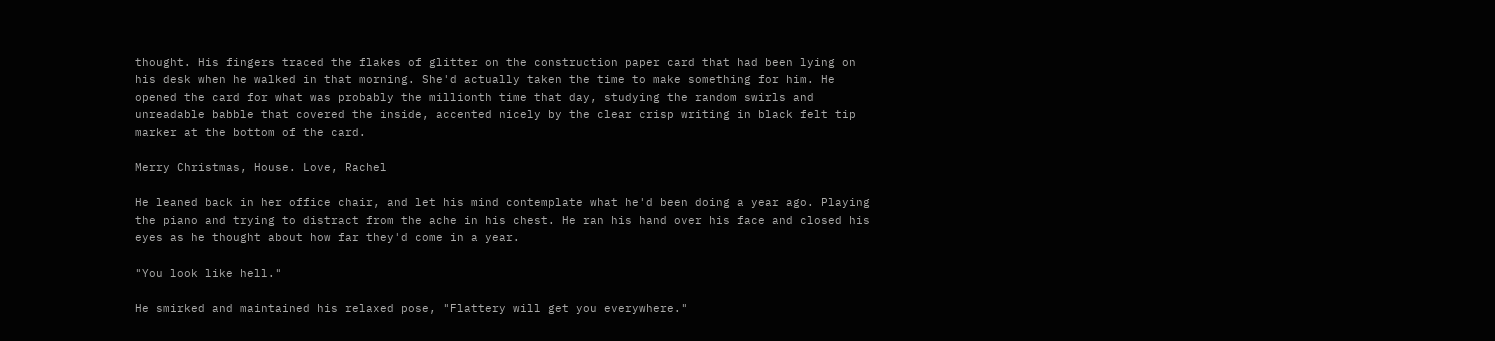thought. His fingers traced the flakes of glitter on the construction paper card that had been lying on his desk when he walked in that morning. She'd actually taken the time to make something for him. He opened the card for what was probably the millionth time that day, studying the random swirls and unreadable babble that covered the inside, accented nicely by the clear crisp writing in black felt tip marker at the bottom of the card.

Merry Christmas, House. Love, Rachel

He leaned back in her office chair, and let his mind contemplate what he'd been doing a year ago. Playing the piano and trying to distract from the ache in his chest. He ran his hand over his face and closed his eyes as he thought about how far they'd come in a year.

"You look like hell."

He smirked and maintained his relaxed pose, "Flattery will get you everywhere."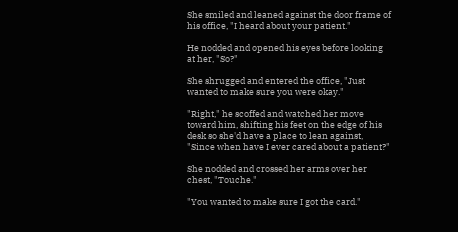She smiled and leaned against the door frame of his office, "I heard about your patient."

He nodded and opened his eyes before looking at her, "So?"

She shrugged and entered the office, "Just wanted to make sure you were okay."

"Right," he scoffed and watched her move toward him, shifting his feet on the edge of his desk so she'd have a place to lean against, "Since when have I ever cared about a patient?"

She nodded and crossed her arms over her chest, "Touche."

"You wanted to make sure I got the card."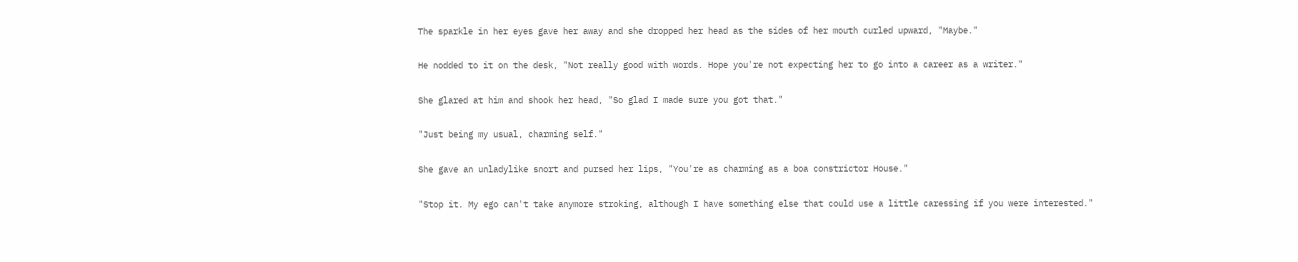The sparkle in her eyes gave her away and she dropped her head as the sides of her mouth curled upward, "Maybe."

He nodded to it on the desk, "Not really good with words. Hope you're not expecting her to go into a career as a writer."

She glared at him and shook her head, "So glad I made sure you got that."

"Just being my usual, charming self."

She gave an unladylike snort and pursed her lips, "You're as charming as a boa constrictor House."

"Stop it. My ego can't take anymore stroking, although I have something else that could use a little caressing if you were interested."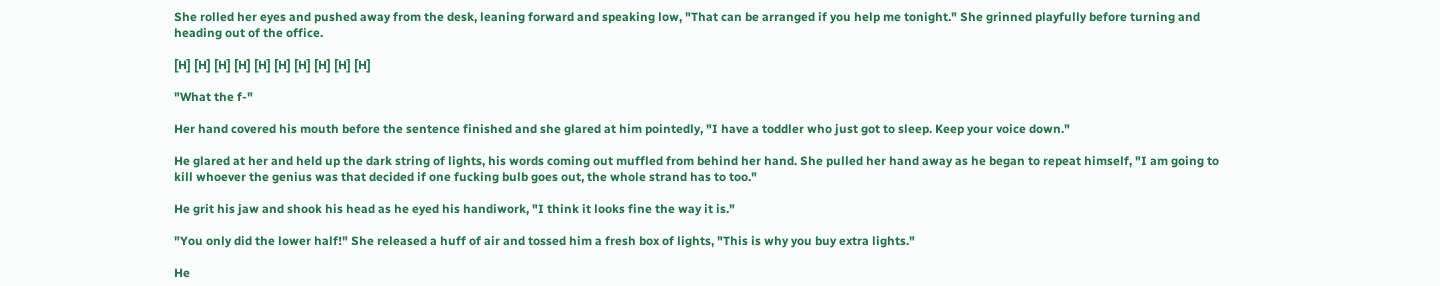She rolled her eyes and pushed away from the desk, leaning forward and speaking low, "That can be arranged if you help me tonight." She grinned playfully before turning and heading out of the office.

[H] [H] [H] [H] [H] [H] [H] [H] [H] [H]

"What the f-"

Her hand covered his mouth before the sentence finished and she glared at him pointedly, "I have a toddler who just got to sleep. Keep your voice down."

He glared at her and held up the dark string of lights, his words coming out muffled from behind her hand. She pulled her hand away as he began to repeat himself, "I am going to kill whoever the genius was that decided if one fucking bulb goes out, the whole strand has to too."

He grit his jaw and shook his head as he eyed his handiwork, "I think it looks fine the way it is."

"You only did the lower half!" She released a huff of air and tossed him a fresh box of lights, "This is why you buy extra lights."

He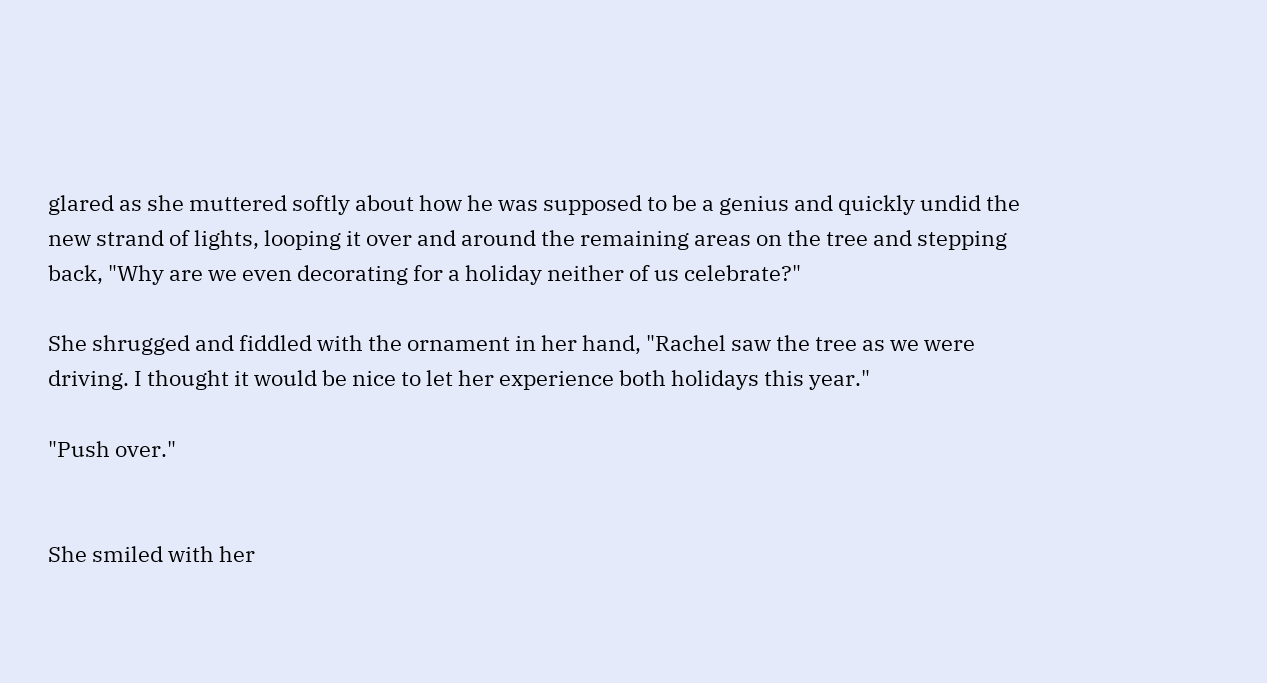glared as she muttered softly about how he was supposed to be a genius and quickly undid the new strand of lights, looping it over and around the remaining areas on the tree and stepping back, "Why are we even decorating for a holiday neither of us celebrate?"

She shrugged and fiddled with the ornament in her hand, "Rachel saw the tree as we were driving. I thought it would be nice to let her experience both holidays this year."

"Push over."


She smiled with her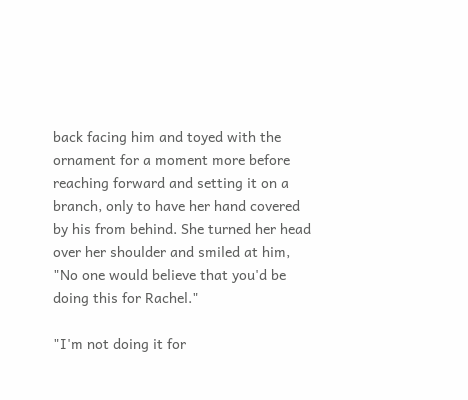back facing him and toyed with the ornament for a moment more before reaching forward and setting it on a branch, only to have her hand covered by his from behind. She turned her head over her shoulder and smiled at him, "No one would believe that you'd be doing this for Rachel."

"I'm not doing it for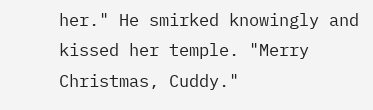her." He smirked knowingly and kissed her temple. "Merry Christmas, Cuddy."